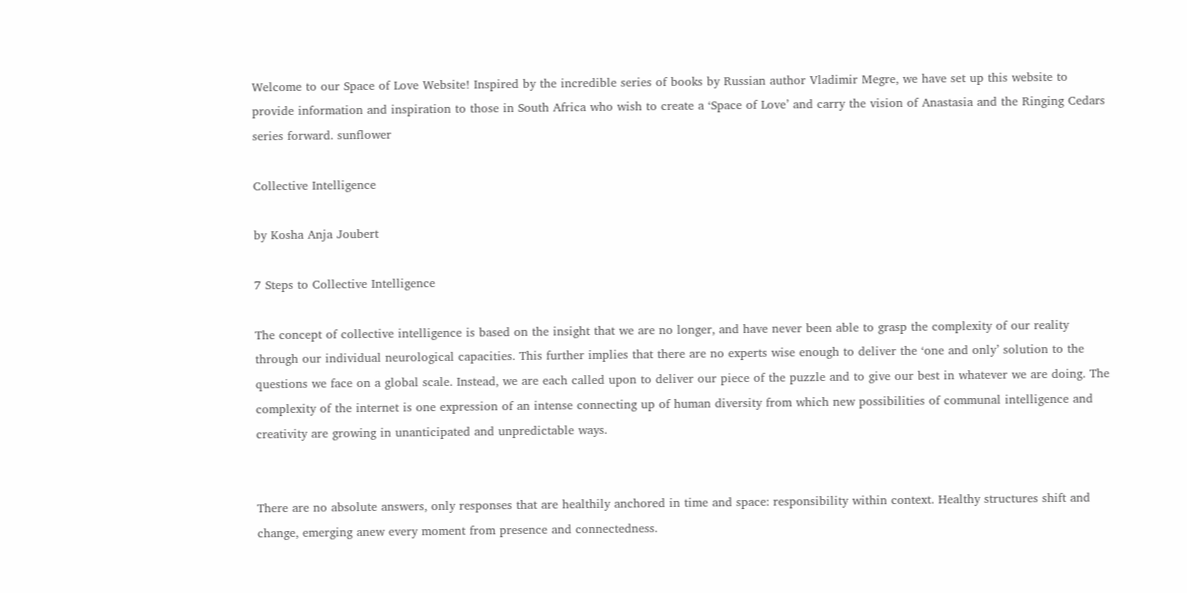Welcome to our Space of Love Website! Inspired by the incredible series of books by Russian author Vladimir Megre, we have set up this website to provide information and inspiration to those in South Africa who wish to create a ‘Space of Love’ and carry the vision of Anastasia and the Ringing Cedars series forward. sunflower

Collective Intelligence

by Kosha Anja Joubert

7 Steps to Collective Intelligence

The concept of collective intelligence is based on the insight that we are no longer, and have never been able to grasp the complexity of our reality through our individual neurological capacities. This further implies that there are no experts wise enough to deliver the ‘one and only’ solution to the questions we face on a global scale. Instead, we are each called upon to deliver our piece of the puzzle and to give our best in whatever we are doing. The complexity of the internet is one expression of an intense connecting up of human diversity from which new possibilities of communal intelligence and creativity are growing in unanticipated and unpredictable ways.


There are no absolute answers, only responses that are healthily anchored in time and space: responsibility within context. Healthy structures shift and change, emerging anew every moment from presence and connectedness.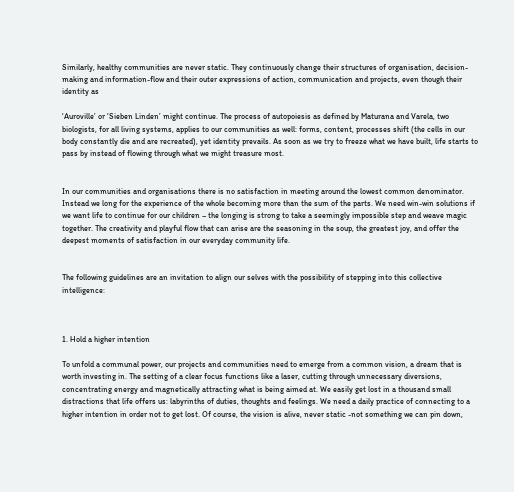Similarly, healthy communities are never static. They continuously change their structures of organisation, decision-making and information-flow and their outer expressions of action, communication and projects, even though their identity as

‘Auroville’ or ‘Sieben Linden’ might continue. The process of autopoiesis as defined by Maturana and Varela, two biologists, for all living systems, applies to our communities as well: forms, content, processes shift (the cells in our body constantly die and are recreated), yet identity prevails. As soon as we try to freeze what we have built, life starts to pass by instead of flowing through what we might treasure most.


In our communities and organisations there is no satisfaction in meeting around the lowest common denominator. Instead we long for the experience of the whole becoming more than the sum of the parts. We need win-win solutions if we want life to continue for our children – the longing is strong to take a seemingly impossible step and weave magic together. The creativity and playful flow that can arise are the seasoning in the soup, the greatest joy, and offer the deepest moments of satisfaction in our everyday community life.


The following guidelines are an invitation to align our selves with the possibility of stepping into this collective intelligence:



1. Hold a higher intention

To unfold a communal power, our projects and communities need to emerge from a common vision, a dream that is worth investing in. The setting of a clear focus functions like a laser, cutting through unnecessary diversions, concentrating energy and magnetically attracting what is being aimed at. We easily get lost in a thousand small distractions that life offers us: labyrinths of duties, thoughts and feelings. We need a daily practice of connecting to a higher intention in order not to get lost. Of course, the vision is alive, never static -not something we can pin down,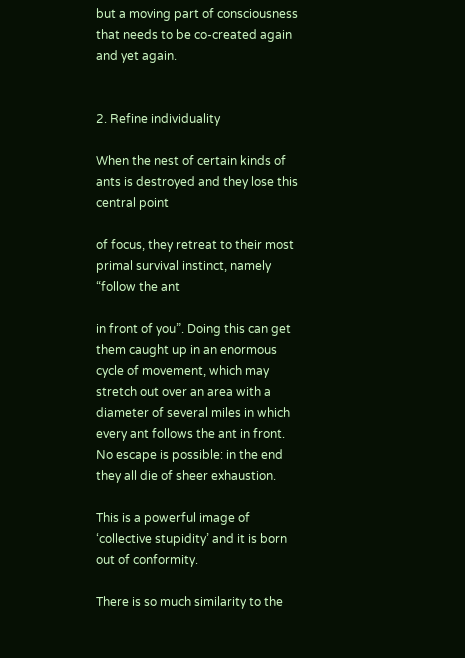but a moving part of consciousness that needs to be co-created again and yet again.


2. Refine individuality

When the nest of certain kinds of ants is destroyed and they lose this central point

of focus, they retreat to their most primal survival instinct, namely “follow the ant

in front of you”. Doing this can get them caught up in an enormous cycle of movement, which may stretch out over an area with a diameter of several miles in which every ant follows the ant in front. No escape is possible: in the end they all die of sheer exhaustion.

This is a powerful image of ‘collective stupidity’ and it is born out of conformity.

There is so much similarity to the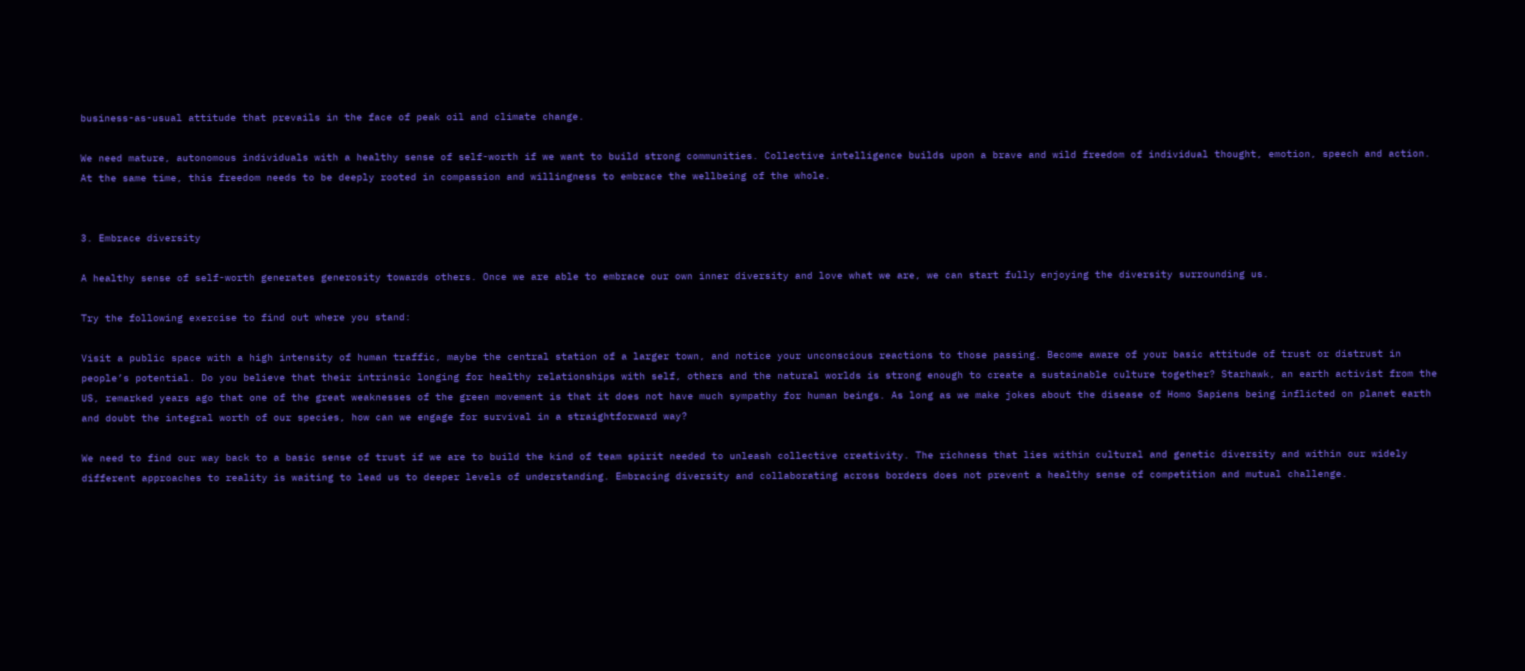business-as-usual attitude that prevails in the face of peak oil and climate change.

We need mature, autonomous individuals with a healthy sense of self-worth if we want to build strong communities. Collective intelligence builds upon a brave and wild freedom of individual thought, emotion, speech and action. At the same time, this freedom needs to be deeply rooted in compassion and willingness to embrace the wellbeing of the whole.


3. Embrace diversity

A healthy sense of self-worth generates generosity towards others. Once we are able to embrace our own inner diversity and love what we are, we can start fully enjoying the diversity surrounding us.

Try the following exercise to find out where you stand:

Visit a public space with a high intensity of human traffic, maybe the central station of a larger town, and notice your unconscious reactions to those passing. Become aware of your basic attitude of trust or distrust in people’s potential. Do you believe that their intrinsic longing for healthy relationships with self, others and the natural worlds is strong enough to create a sustainable culture together? Starhawk, an earth activist from the US, remarked years ago that one of the great weaknesses of the green movement is that it does not have much sympathy for human beings. As long as we make jokes about the disease of Homo Sapiens being inflicted on planet earth and doubt the integral worth of our species, how can we engage for survival in a straightforward way?

We need to find our way back to a basic sense of trust if we are to build the kind of team spirit needed to unleash collective creativity. The richness that lies within cultural and genetic diversity and within our widely different approaches to reality is waiting to lead us to deeper levels of understanding. Embracing diversity and collaborating across borders does not prevent a healthy sense of competition and mutual challenge.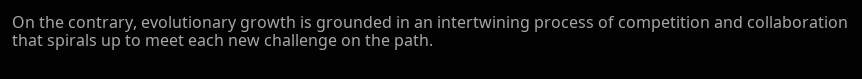On the contrary, evolutionary growth is grounded in an intertwining process of competition and collaboration that spirals up to meet each new challenge on the path.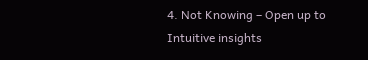4. Not Knowing – Open up to Intuitive insights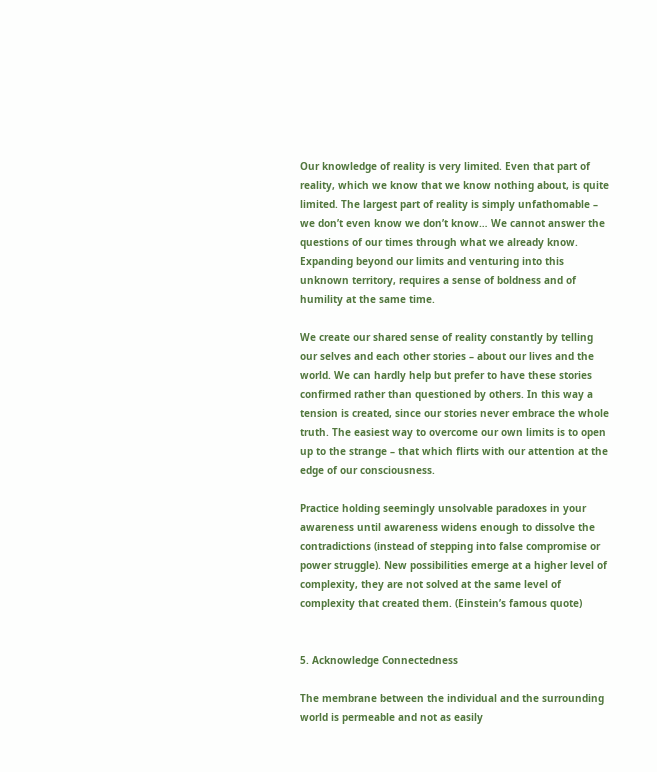Our knowledge of reality is very limited. Even that part of reality, which we know that we know nothing about, is quite limited. The largest part of reality is simply unfathomable – we don’t even know we don’t know… We cannot answer the questions of our times through what we already know. Expanding beyond our limits and venturing into this unknown territory, requires a sense of boldness and of humility at the same time.

We create our shared sense of reality constantly by telling our selves and each other stories – about our lives and the world. We can hardly help but prefer to have these stories confirmed rather than questioned by others. In this way a tension is created, since our stories never embrace the whole truth. The easiest way to overcome our own limits is to open up to the strange – that which flirts with our attention at the edge of our consciousness.

Practice holding seemingly unsolvable paradoxes in your awareness until awareness widens enough to dissolve the contradictions (instead of stepping into false compromise or power struggle). New possibilities emerge at a higher level of complexity, they are not solved at the same level of complexity that created them. (Einstein’s famous quote)


5. Acknowledge Connectedness

The membrane between the individual and the surrounding world is permeable and not as easily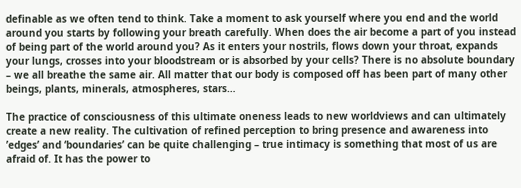definable as we often tend to think. Take a moment to ask yourself where you end and the world around you starts by following your breath carefully. When does the air become a part of you instead of being part of the world around you? As it enters your nostrils, flows down your throat, expands your lungs, crosses into your bloodstream or is absorbed by your cells? There is no absolute boundary – we all breathe the same air. All matter that our body is composed off has been part of many other beings, plants, minerals, atmospheres, stars…

The practice of consciousness of this ultimate oneness leads to new worldviews and can ultimately create a new reality. The cultivation of refined perception to bring presence and awareness into ’edges’ and ‘boundaries’ can be quite challenging – true intimacy is something that most of us are afraid of. It has the power to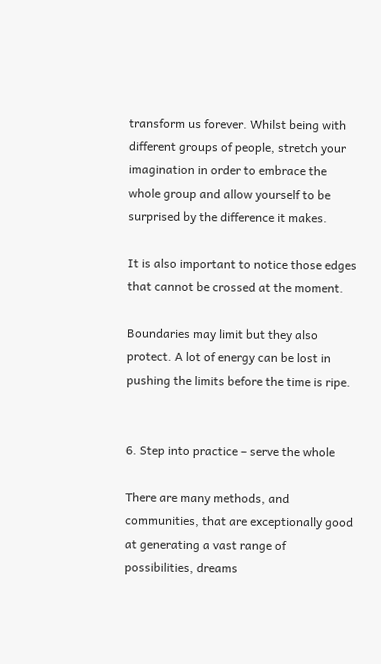transform us forever. Whilst being with different groups of people, stretch your imagination in order to embrace the whole group and allow yourself to be surprised by the difference it makes.

It is also important to notice those edges that cannot be crossed at the moment.

Boundaries may limit but they also protect. A lot of energy can be lost in pushing the limits before the time is ripe.


6. Step into practice – serve the whole

There are many methods, and communities, that are exceptionally good at generating a vast range of possibilities, dreams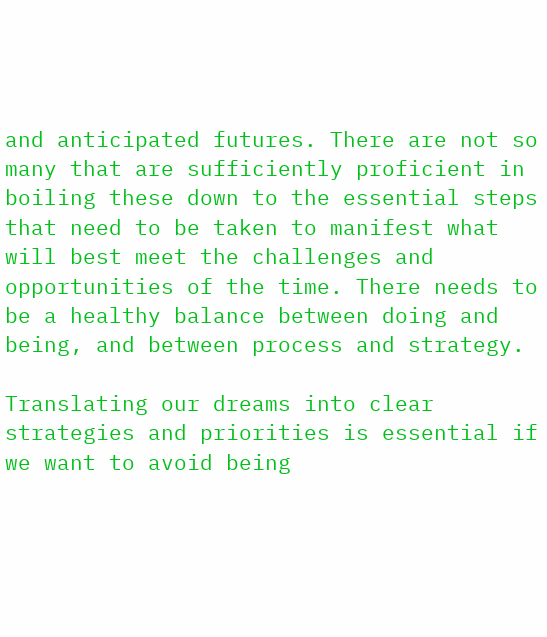and anticipated futures. There are not so many that are sufficiently proficient in boiling these down to the essential steps that need to be taken to manifest what will best meet the challenges and opportunities of the time. There needs to be a healthy balance between doing and being, and between process and strategy.

Translating our dreams into clear strategies and priorities is essential if we want to avoid being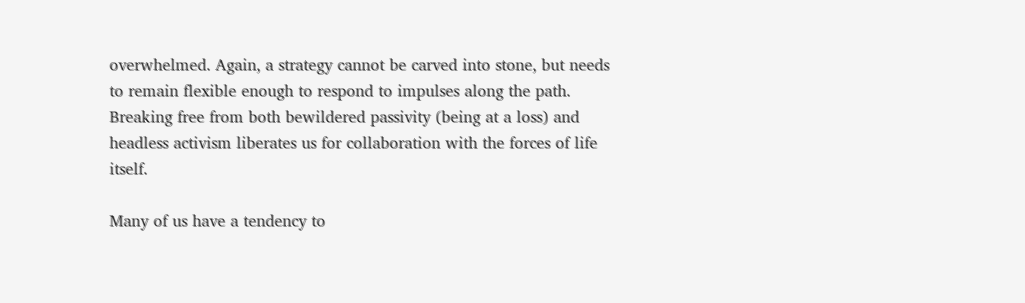overwhelmed. Again, a strategy cannot be carved into stone, but needs to remain flexible enough to respond to impulses along the path. Breaking free from both bewildered passivity (being at a loss) and headless activism liberates us for collaboration with the forces of life itself.

Many of us have a tendency to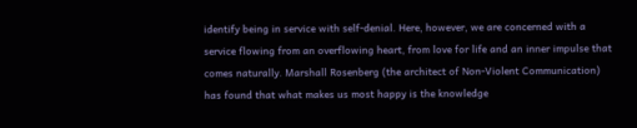identify being in service with self-denial. Here, however, we are concerned with a service flowing from an overflowing heart, from love for life and an inner impulse that comes naturally. Marshall Rosenberg (the architect of Non-Violent Communication) has found that what makes us most happy is the knowledge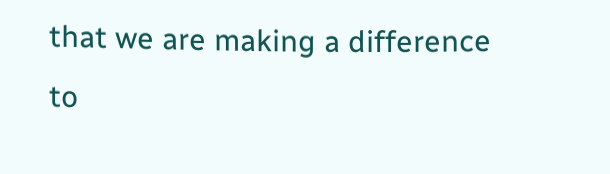that we are making a difference to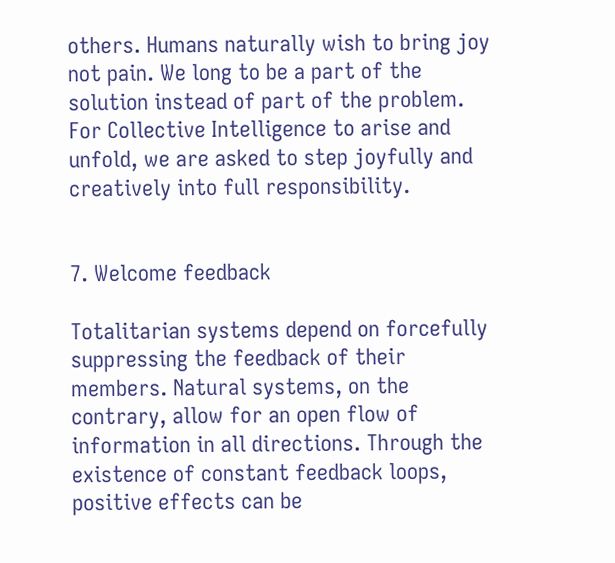others. Humans naturally wish to bring joy not pain. We long to be a part of the solution instead of part of the problem. For Collective Intelligence to arise and unfold, we are asked to step joyfully and creatively into full responsibility.


7. Welcome feedback

Totalitarian systems depend on forcefully suppressing the feedback of their members. Natural systems, on the contrary, allow for an open flow of information in all directions. Through the existence of constant feedback loops, positive effects can be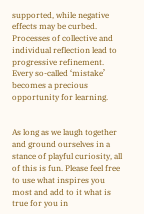supported, while negative effects may be curbed. Processes of collective and individual reflection lead to progressive refinement. Every so-called ‘mistake’ becomes a precious opportunity for learning.


As long as we laugh together and ground ourselves in a stance of playful curiosity, all of this is fun. Please feel free to use what inspires you most and add to it what is true for you in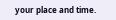your place and time.